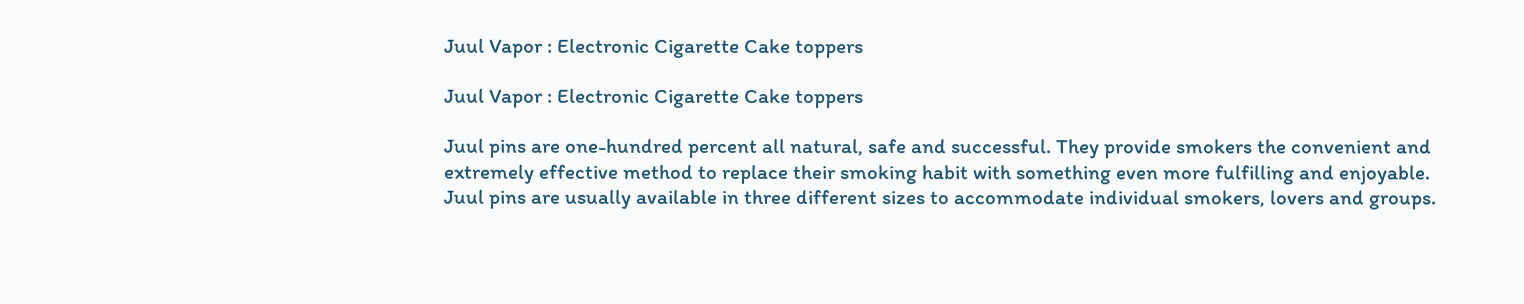Juul Vapor : Electronic Cigarette Cake toppers

Juul Vapor : Electronic Cigarette Cake toppers

Juul pins are one-hundred percent all natural, safe and successful. They provide smokers the convenient and extremely effective method to replace their smoking habit with something even more fulfilling and enjoyable. Juul pins are usually available in three different sizes to accommodate individual smokers, lovers and groups.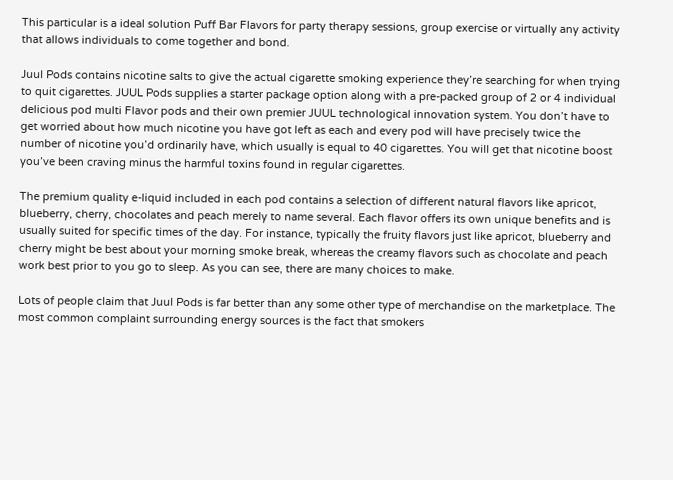This particular is a ideal solution Puff Bar Flavors for party therapy sessions, group exercise or virtually any activity that allows individuals to come together and bond.

Juul Pods contains nicotine salts to give the actual cigarette smoking experience they’re searching for when trying to quit cigarettes. JUUL Pods supplies a starter package option along with a pre-packed group of 2 or 4 individual delicious pod multi Flavor pods and their own premier JUUL technological innovation system. You don’t have to get worried about how much nicotine you have got left as each and every pod will have precisely twice the number of nicotine you’d ordinarily have, which usually is equal to 40 cigarettes. You will get that nicotine boost you’ve been craving minus the harmful toxins found in regular cigarettes.

The premium quality e-liquid included in each pod contains a selection of different natural flavors like apricot, blueberry, cherry, chocolates and peach merely to name several. Each flavor offers its own unique benefits and is usually suited for specific times of the day. For instance, typically the fruity flavors just like apricot, blueberry and cherry might be best about your morning smoke break, whereas the creamy flavors such as chocolate and peach work best prior to you go to sleep. As you can see, there are many choices to make.

Lots of people claim that Juul Pods is far better than any some other type of merchandise on the marketplace. The most common complaint surrounding energy sources is the fact that smokers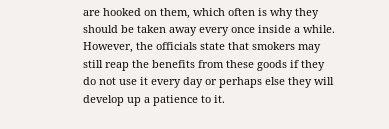are hooked on them, which often is why they should be taken away every once inside a while. However, the officials state that smokers may still reap the benefits from these goods if they do not use it every day or perhaps else they will develop up a patience to it.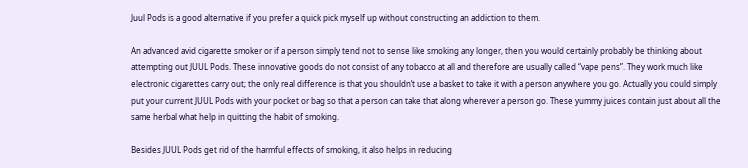Juul Pods is a good alternative if you prefer a quick pick myself up without constructing an addiction to them.

An advanced avid cigarette smoker or if a person simply tend not to sense like smoking any longer, then you would certainly probably be thinking about attempting out JUUL Pods. These innovative goods do not consist of any tobacco at all and therefore are usually called “vape pens”. They work much like electronic cigarettes carry out; the only real difference is that you shouldn’t use a basket to take it with a person anywhere you go. Actually you could simply put your current JUUL Pods with your pocket or bag so that a person can take that along wherever a person go. These yummy juices contain just about all the same herbal what help in quitting the habit of smoking.

Besides JUUL Pods get rid of the harmful effects of smoking, it also helps in reducing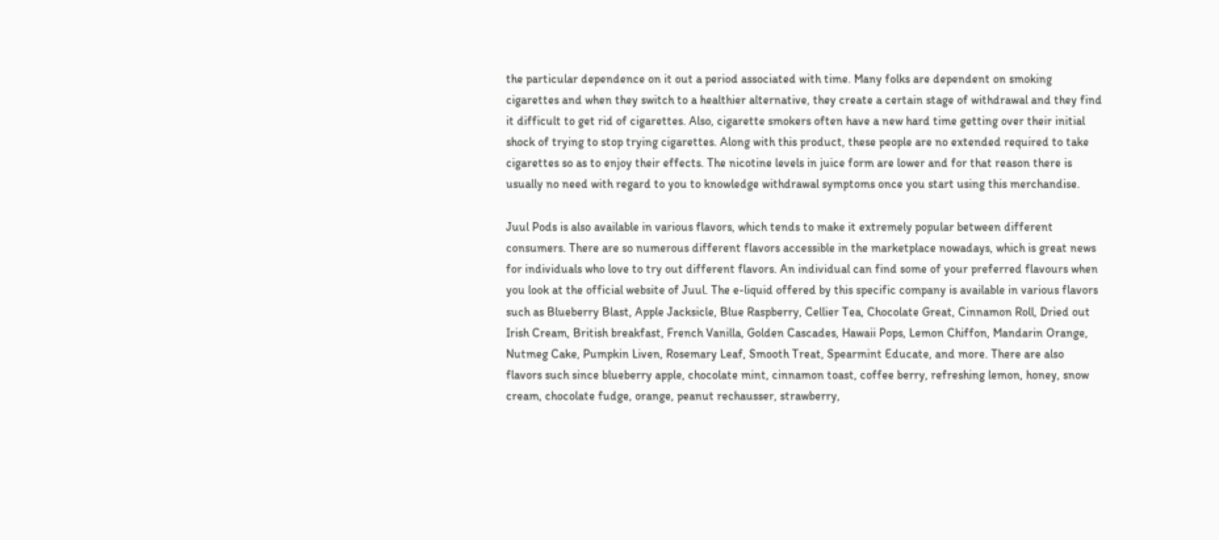the particular dependence on it out a period associated with time. Many folks are dependent on smoking cigarettes and when they switch to a healthier alternative, they create a certain stage of withdrawal and they find it difficult to get rid of cigarettes. Also, cigarette smokers often have a new hard time getting over their initial shock of trying to stop trying cigarettes. Along with this product, these people are no extended required to take cigarettes so as to enjoy their effects. The nicotine levels in juice form are lower and for that reason there is usually no need with regard to you to knowledge withdrawal symptoms once you start using this merchandise.

Juul Pods is also available in various flavors, which tends to make it extremely popular between different consumers. There are so numerous different flavors accessible in the marketplace nowadays, which is great news for individuals who love to try out different flavors. An individual can find some of your preferred flavours when you look at the official website of Juul. The e-liquid offered by this specific company is available in various flavors such as Blueberry Blast, Apple Jacksicle, Blue Raspberry, Cellier Tea, Chocolate Great, Cinnamon Roll, Dried out Irish Cream, British breakfast, French Vanilla, Golden Cascades, Hawaii Pops, Lemon Chiffon, Mandarin Orange, Nutmeg Cake, Pumpkin Liven, Rosemary Leaf, Smooth Treat, Spearmint Educate, and more. There are also flavors such since blueberry apple, chocolate mint, cinnamon toast, coffee berry, refreshing lemon, honey, snow cream, chocolate fudge, orange, peanut rechausser, strawberry,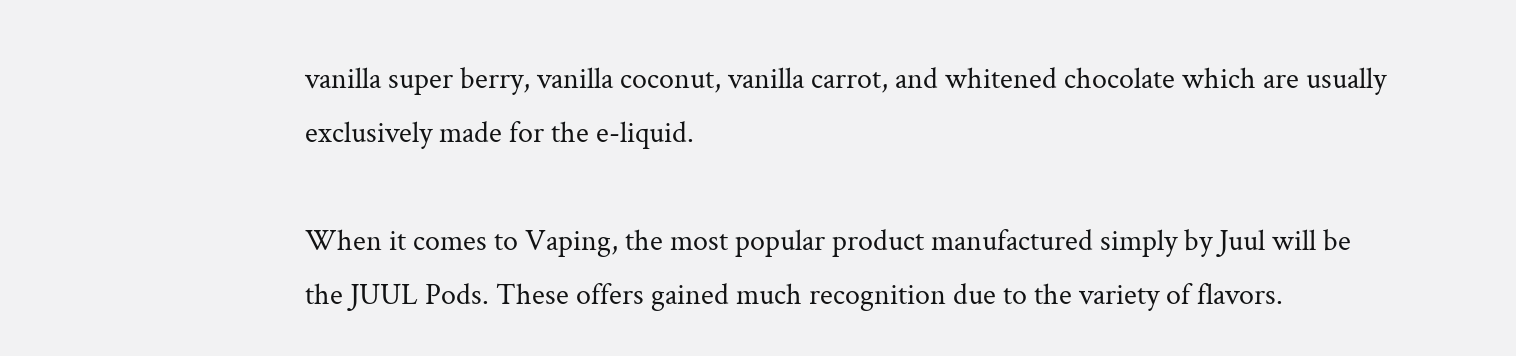vanilla super berry, vanilla coconut, vanilla carrot, and whitened chocolate which are usually exclusively made for the e-liquid.

When it comes to Vaping, the most popular product manufactured simply by Juul will be the JUUL Pods. These offers gained much recognition due to the variety of flavors.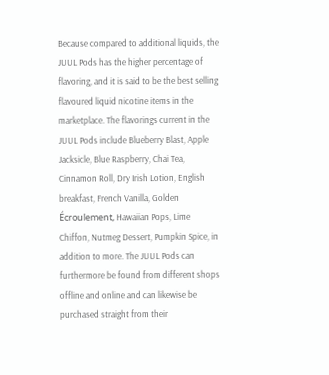Because compared to additional liquids, the JUUL Pods has the higher percentage of flavoring, and it is said to be the best selling flavoured liquid nicotine items in the marketplace. The flavorings current in the JUUL Pods include Blueberry Blast, Apple Jacksicle, Blue Raspberry, Chai Tea, Cinnamon Roll, Dry Irish Lotion, English breakfast, French Vanilla, Golden Écroulement, Hawaiian Pops, Lime Chiffon, Nutmeg Dessert, Pumpkin Spice, in addition to more. The JUUL Pods can furthermore be found from different shops offline and online and can likewise be purchased straight from their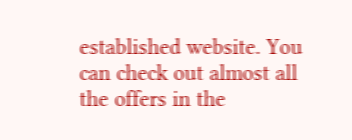established website. You can check out almost all the offers in the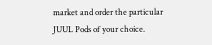market and order the particular JUUL Pods of your choice.